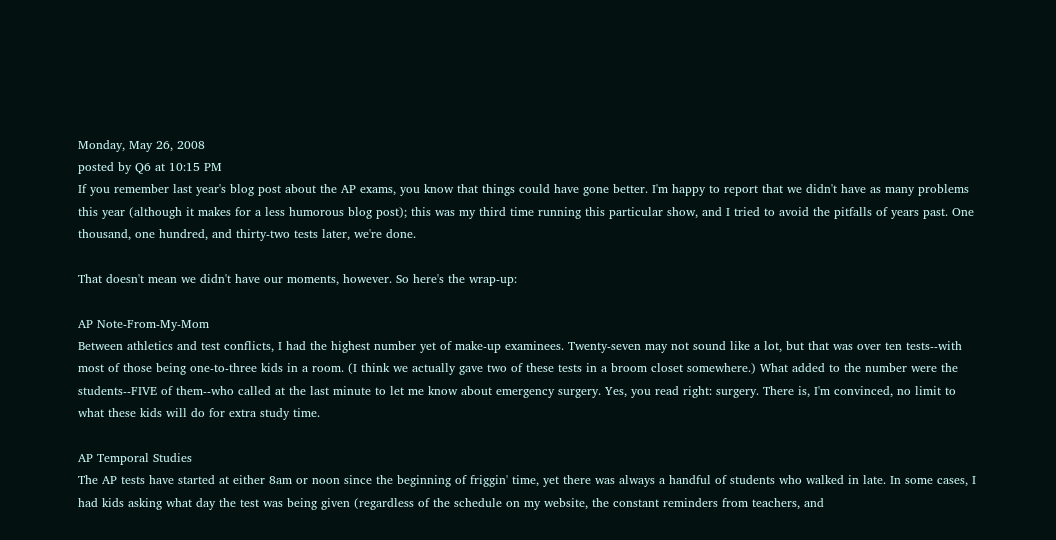Monday, May 26, 2008
posted by Q6 at 10:15 PM
If you remember last year's blog post about the AP exams, you know that things could have gone better. I'm happy to report that we didn't have as many problems this year (although it makes for a less humorous blog post); this was my third time running this particular show, and I tried to avoid the pitfalls of years past. One thousand, one hundred, and thirty-two tests later, we're done.

That doesn't mean we didn't have our moments, however. So here's the wrap-up:

AP Note-From-My-Mom
Between athletics and test conflicts, I had the highest number yet of make-up examinees. Twenty-seven may not sound like a lot, but that was over ten tests--with most of those being one-to-three kids in a room. (I think we actually gave two of these tests in a broom closet somewhere.) What added to the number were the students--FIVE of them--who called at the last minute to let me know about emergency surgery. Yes, you read right: surgery. There is, I'm convinced, no limit to what these kids will do for extra study time.

AP Temporal Studies
The AP tests have started at either 8am or noon since the beginning of friggin' time, yet there was always a handful of students who walked in late. In some cases, I had kids asking what day the test was being given (regardless of the schedule on my website, the constant reminders from teachers, and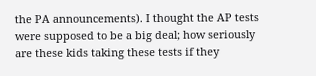the PA announcements). I thought the AP tests were supposed to be a big deal; how seriously are these kids taking these tests if they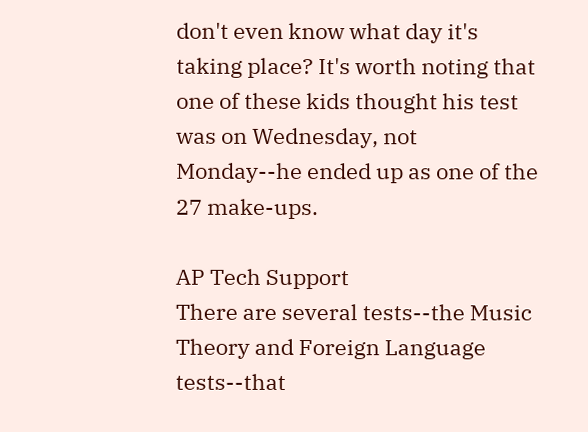don't even know what day it's taking place? It's worth noting that one of these kids thought his test was on Wednesday, not Monday--he ended up as one of the 27 make-ups.

AP Tech Support
There are several tests--the Music Theory and Foreign Language tests--that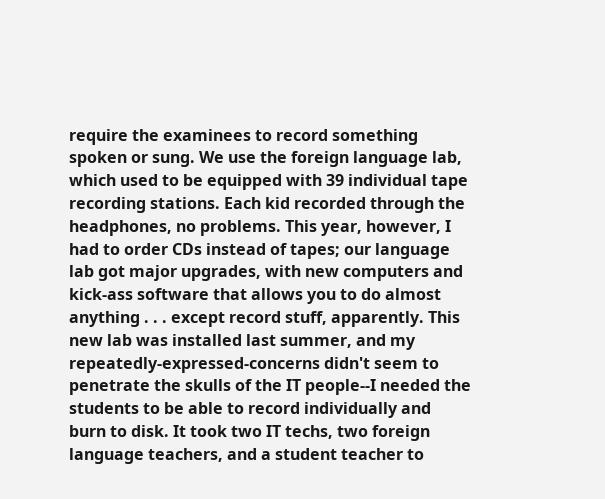require the examinees to record something spoken or sung. We use the foreign language lab, which used to be equipped with 39 individual tape recording stations. Each kid recorded through the headphones, no problems. This year, however, I had to order CDs instead of tapes; our language lab got major upgrades, with new computers and kick-ass software that allows you to do almost anything . . . except record stuff, apparently. This new lab was installed last summer, and my repeatedly-expressed-concerns didn't seem to penetrate the skulls of the IT people--I needed the students to be able to record individually and burn to disk. It took two IT techs, two foreign language teachers, and a student teacher to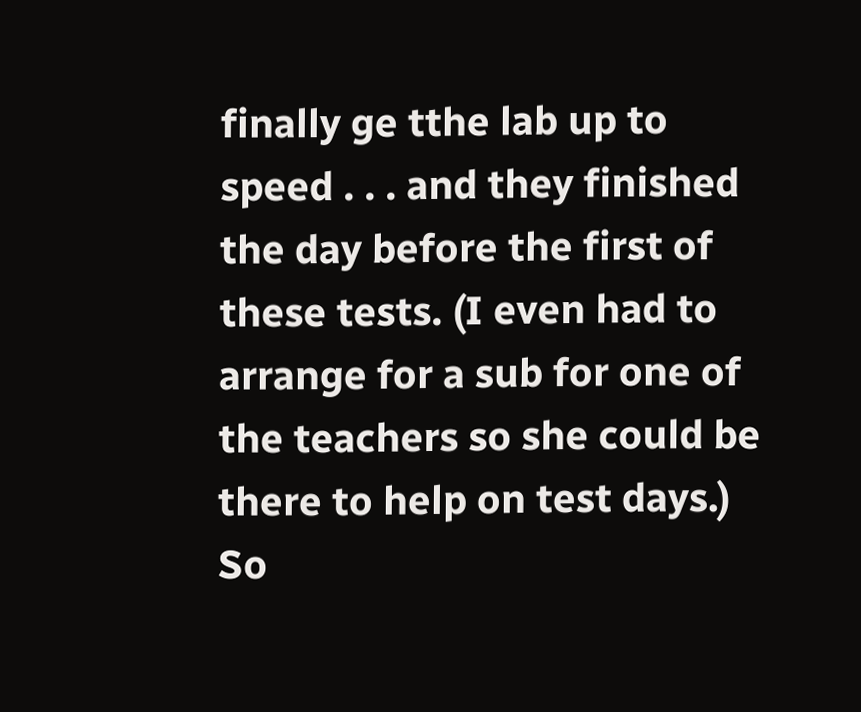finally ge tthe lab up to speed . . . and they finished the day before the first of these tests. (I even had to arrange for a sub for one of the teachers so she could be there to help on test days.) So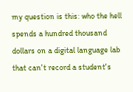my question is this: who the hell spends a hundred thousand dollars on a digital language lab that can't record a student's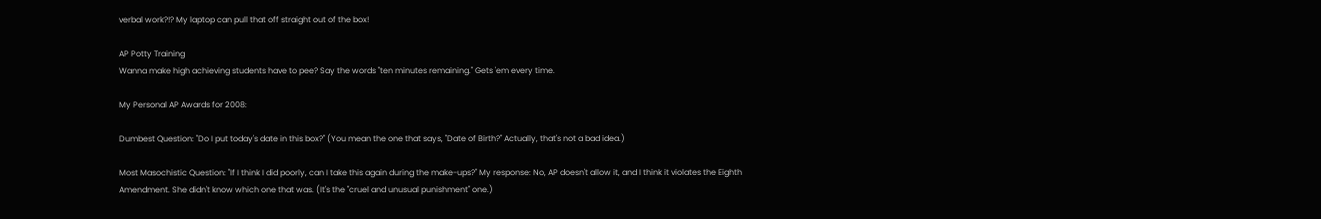verbal work?!? My laptop can pull that off straight out of the box!

AP Potty Training
Wanna make high achieving students have to pee? Say the words "ten minutes remaining." Gets 'em every time.

My Personal AP Awards for 2008:

Dumbest Question: "Do I put today's date in this box?" (You mean the one that says, "Date of Birth?" Actually, that's not a bad idea.)

Most Masochistic Question: "If I think I did poorly, can I take this again during the make-ups?" My response: No, AP doesn't allow it, and I think it violates the Eighth Amendment. She didn't know which one that was. (It's the "cruel and unusual punishment" one.)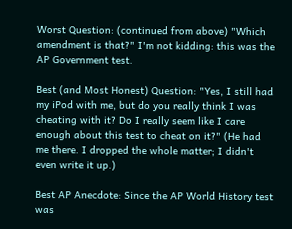Worst Question: (continued from above) "Which amendment is that?" I'm not kidding: this was the AP Government test.

Best (and Most Honest) Question: "Yes, I still had my iPod with me, but do you really think I was cheating with it? Do I really seem like I care enough about this test to cheat on it?" (He had me there. I dropped the whole matter; I didn't even write it up.)

Best AP Anecdote: Since the AP World History test was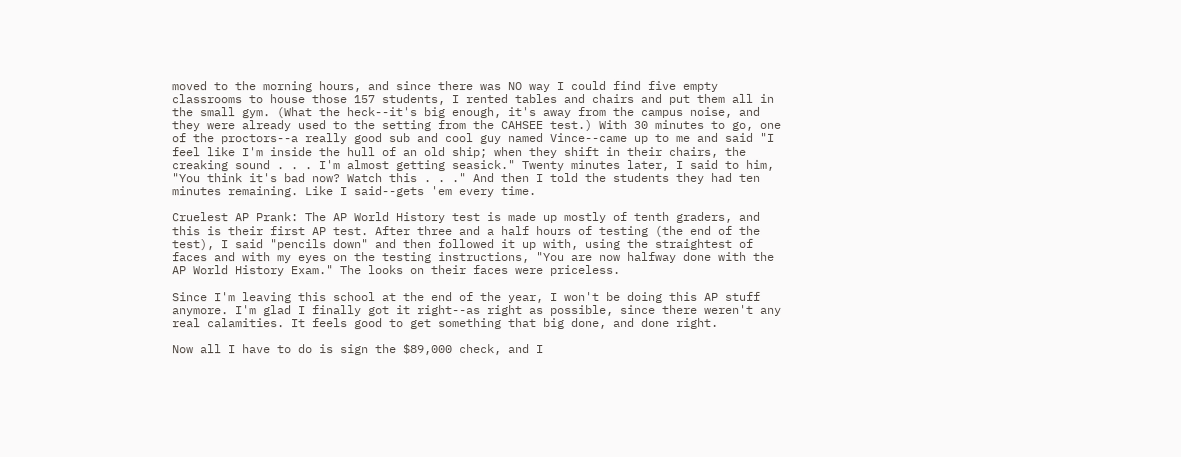moved to the morning hours, and since there was NO way I could find five empty classrooms to house those 157 students, I rented tables and chairs and put them all in the small gym. (What the heck--it's big enough, it's away from the campus noise, and they were already used to the setting from the CAHSEE test.) With 30 minutes to go, one of the proctors--a really good sub and cool guy named Vince--came up to me and said "I feel like I'm inside the hull of an old ship; when they shift in their chairs, the creaking sound . . . I'm almost getting seasick." Twenty minutes later, I said to him, "You think it's bad now? Watch this . . ." And then I told the students they had ten minutes remaining. Like I said--gets 'em every time.

Cruelest AP Prank: The AP World History test is made up mostly of tenth graders, and this is their first AP test. After three and a half hours of testing (the end of the test), I said "pencils down" and then followed it up with, using the straightest of faces and with my eyes on the testing instructions, "You are now halfway done with the AP World History Exam." The looks on their faces were priceless.

Since I'm leaving this school at the end of the year, I won't be doing this AP stuff anymore. I'm glad I finally got it right--as right as possible, since there weren't any real calamities. It feels good to get something that big done, and done right.

Now all I have to do is sign the $89,000 check, and I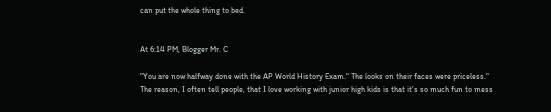can put the whole thing to bed.


At 6:14 PM, Blogger Mr. C

"You are now halfway done with the AP World History Exam." The looks on their faces were priceless."
The reason, I often tell people, that I love working with junior high kids is that it's so much fun to mess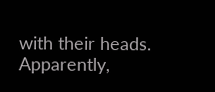with their heads.
Apparently,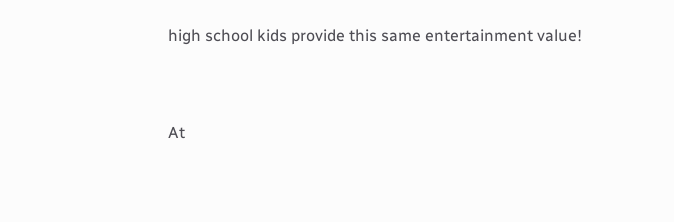high school kids provide this same entertainment value!


At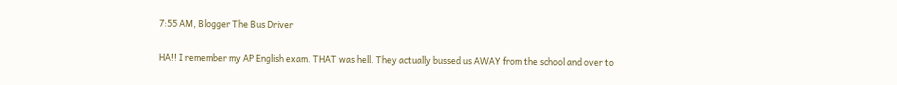7:55 AM, Blogger The Bus Driver

HA!! I remember my AP English exam. THAT was hell. They actually bussed us AWAY from the school and over to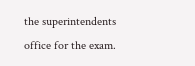the superintendents office for the exam.